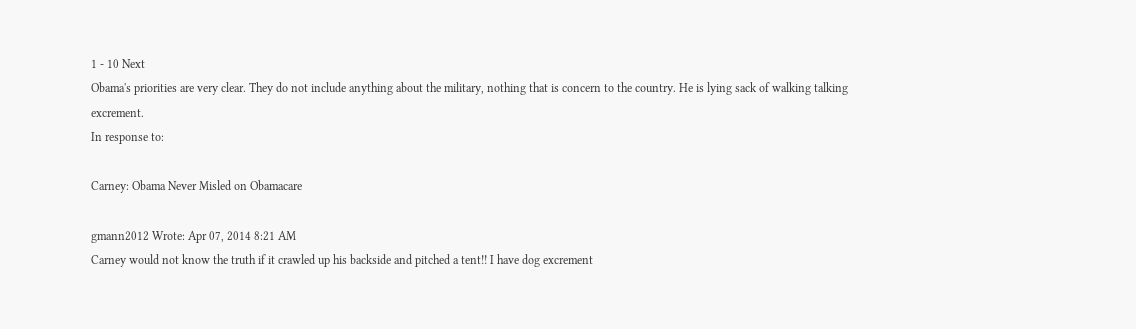1 - 10 Next
Obama's priorities are very clear. They do not include anything about the military, nothing that is concern to the country. He is lying sack of walking talking excrement.
In response to:

Carney: Obama Never Misled on Obamacare

gmann2012 Wrote: Apr 07, 2014 8:21 AM
Carney would not know the truth if it crawled up his backside and pitched a tent!! I have dog excrement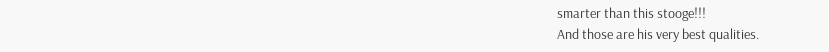smarter than this stooge!!!
And those are his very best qualities.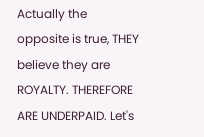Actually the opposite is true, THEY believe they are ROYALTY. THEREFORE ARE UNDERPAID. Let's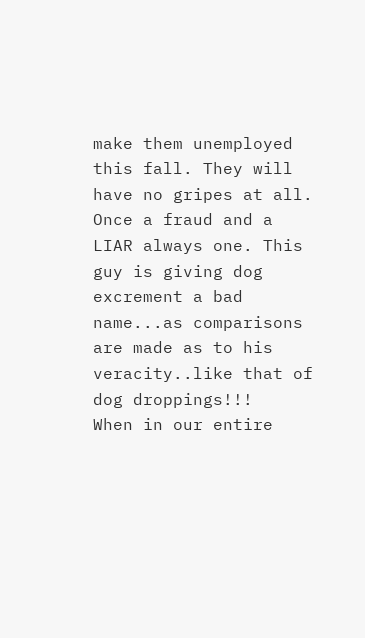make them unemployed this fall. They will have no gripes at all.
Once a fraud and a LIAR always one. This guy is giving dog excrement a bad name...as comparisons are made as to his veracity..like that of dog droppings!!!
When in our entire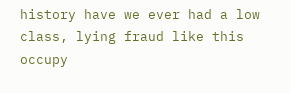history have we ever had a low class, lying fraud like this occupy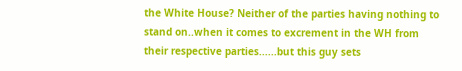the White House? Neither of the parties having nothing to stand on..when it comes to excrement in the WH from their respective parties......but this guy sets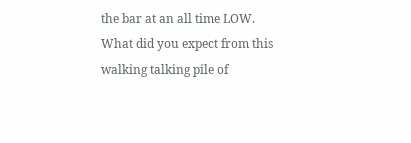the bar at an all time LOW.
What did you expect from this walking talking pile of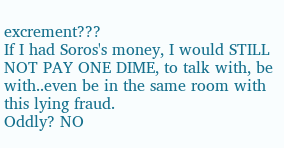excrement???
If I had Soros's money, I would STILL NOT PAY ONE DIME, to talk with, be with..even be in the same room with this lying fraud.
Oddly? NO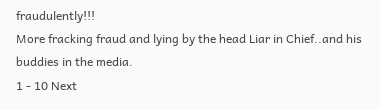fraudulently!!!
More fracking fraud and lying by the head Liar in Chief..and his buddies in the media.
1 - 10 Next